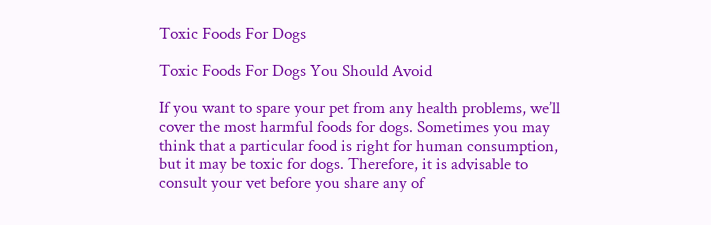Toxic Foods For Dogs

Toxic Foods For Dogs You Should Avoid

If you want to spare your pet from any health problems, we’ll cover the most harmful foods for dogs. Sometimes you may think that a particular food is right for human consumption, but it may be toxic for dogs. Therefore, it is advisable to consult your vet before you share any of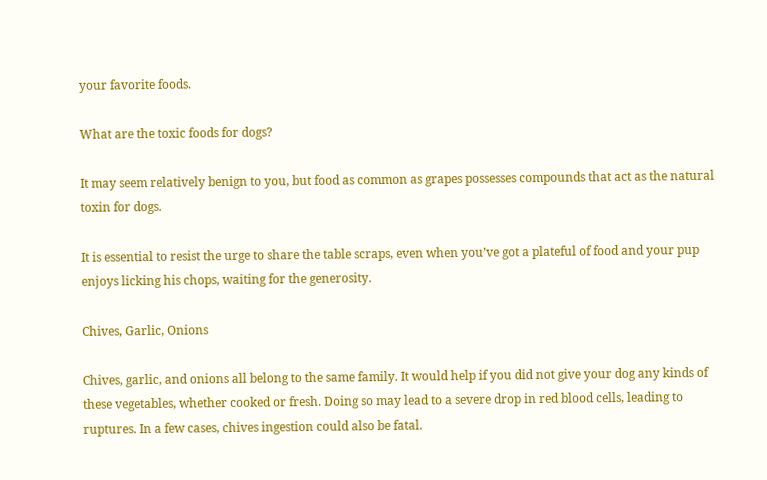your favorite foods.

What are the toxic foods for dogs?

It may seem relatively benign to you, but food as common as grapes possesses compounds that act as the natural toxin for dogs.

It is essential to resist the urge to share the table scraps, even when you’ve got a plateful of food and your pup enjoys licking his chops, waiting for the generosity.

Chives, Garlic, Onions

Chives, garlic, and onions all belong to the same family. It would help if you did not give your dog any kinds of these vegetables, whether cooked or fresh. Doing so may lead to a severe drop in red blood cells, leading to ruptures. In a few cases, chives ingestion could also be fatal.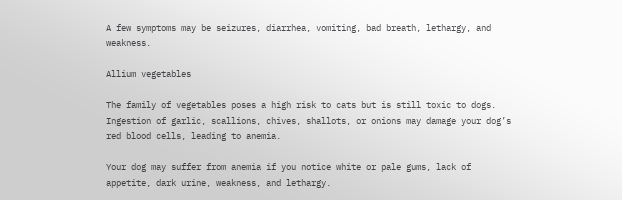A few symptoms may be seizures, diarrhea, vomiting, bad breath, lethargy, and weakness.

Allium vegetables

The family of vegetables poses a high risk to cats but is still toxic to dogs. Ingestion of garlic, scallions, chives, shallots, or onions may damage your dog’s red blood cells, leading to anemia.

Your dog may suffer from anemia if you notice white or pale gums, lack of appetite, dark urine, weakness, and lethargy.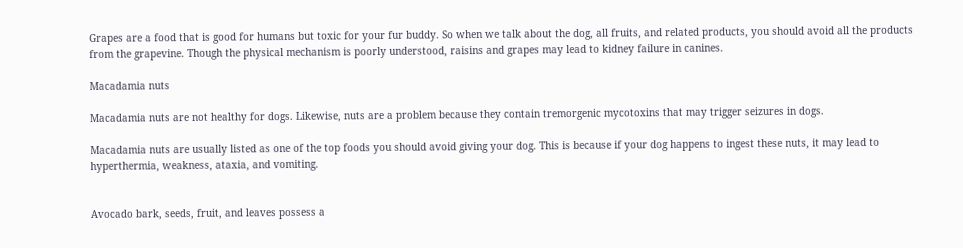Grapes are a food that is good for humans but toxic for your fur buddy. So when we talk about the dog, all fruits, and related products, you should avoid all the products from the grapevine. Though the physical mechanism is poorly understood, raisins and grapes may lead to kidney failure in canines.

Macadamia nuts

Macadamia nuts are not healthy for dogs. Likewise, nuts are a problem because they contain tremorgenic mycotoxins that may trigger seizures in dogs.

Macadamia nuts are usually listed as one of the top foods you should avoid giving your dog. This is because if your dog happens to ingest these nuts, it may lead to hyperthermia, weakness, ataxia, and vomiting.


Avocado bark, seeds, fruit, and leaves possess a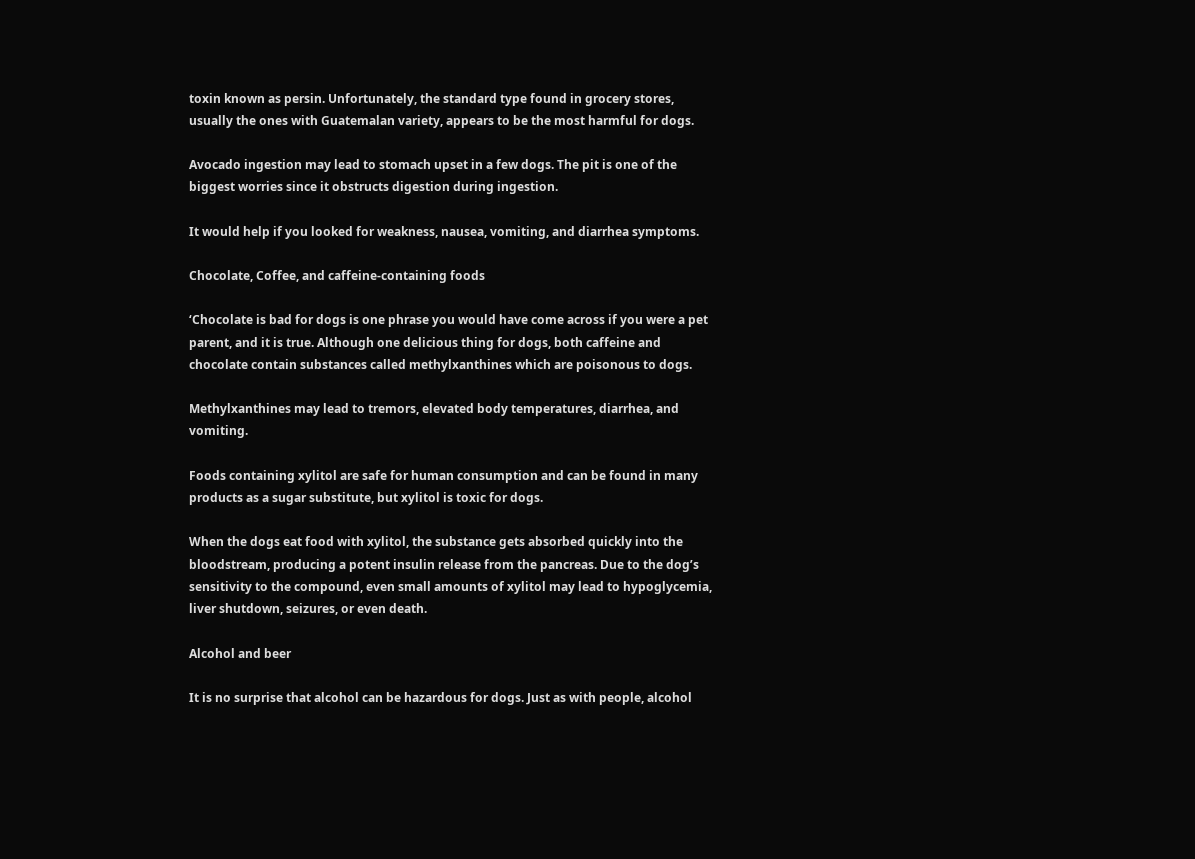toxin known as persin. Unfortunately, the standard type found in grocery stores, usually the ones with Guatemalan variety, appears to be the most harmful for dogs.

Avocado ingestion may lead to stomach upset in a few dogs. The pit is one of the biggest worries since it obstructs digestion during ingestion.

It would help if you looked for weakness, nausea, vomiting, and diarrhea symptoms.

Chocolate, Coffee, and caffeine-containing foods

‘Chocolate is bad for dogs is one phrase you would have come across if you were a pet parent, and it is true. Although one delicious thing for dogs, both caffeine and chocolate contain substances called methylxanthines which are poisonous to dogs.

Methylxanthines may lead to tremors, elevated body temperatures, diarrhea, and vomiting.

Foods containing xylitol are safe for human consumption and can be found in many products as a sugar substitute, but xylitol is toxic for dogs.

When the dogs eat food with xylitol, the substance gets absorbed quickly into the bloodstream, producing a potent insulin release from the pancreas. Due to the dog’s sensitivity to the compound, even small amounts of xylitol may lead to hypoglycemia, liver shutdown, seizures, or even death.

Alcohol and beer

It is no surprise that alcohol can be hazardous for dogs. Just as with people, alcohol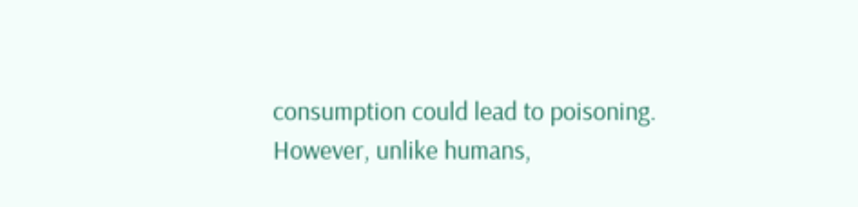consumption could lead to poisoning. However, unlike humans,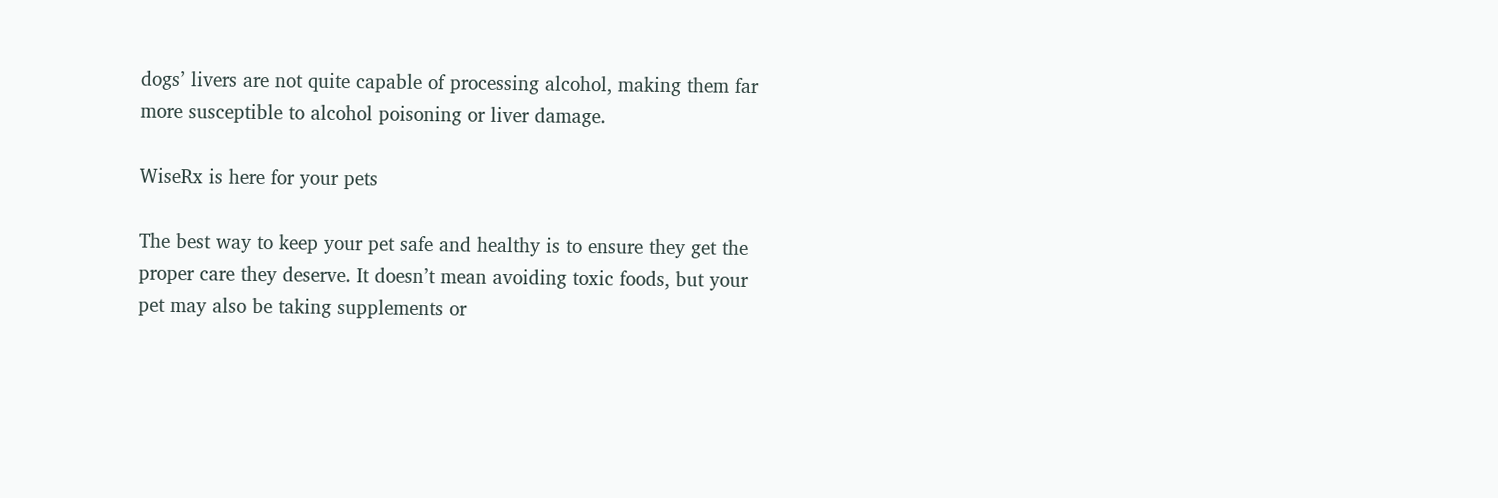dogs’ livers are not quite capable of processing alcohol, making them far more susceptible to alcohol poisoning or liver damage.

WiseRx is here for your pets

The best way to keep your pet safe and healthy is to ensure they get the proper care they deserve. It doesn’t mean avoiding toxic foods, but your pet may also be taking supplements or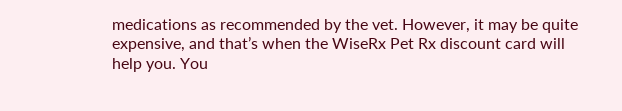medications as recommended by the vet. However, it may be quite expensive, and that’s when the WiseRx Pet Rx discount card will help you. You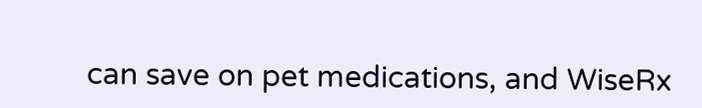can save on pet medications, and WiseRx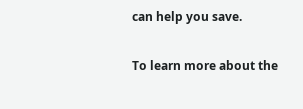can help you save.

To learn more about the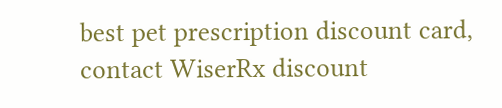best pet prescription discount card, contact WiserRx discount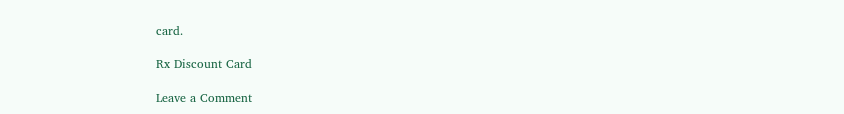card.

Rx Discount Card

Leave a Comment